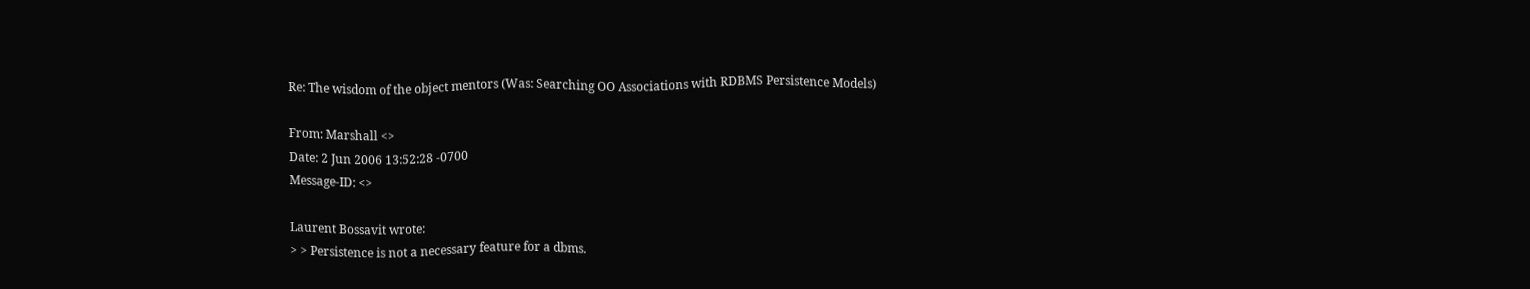Re: The wisdom of the object mentors (Was: Searching OO Associations with RDBMS Persistence Models)

From: Marshall <>
Date: 2 Jun 2006 13:52:28 -0700
Message-ID: <>

Laurent Bossavit wrote:
> > Persistence is not a necessary feature for a dbms.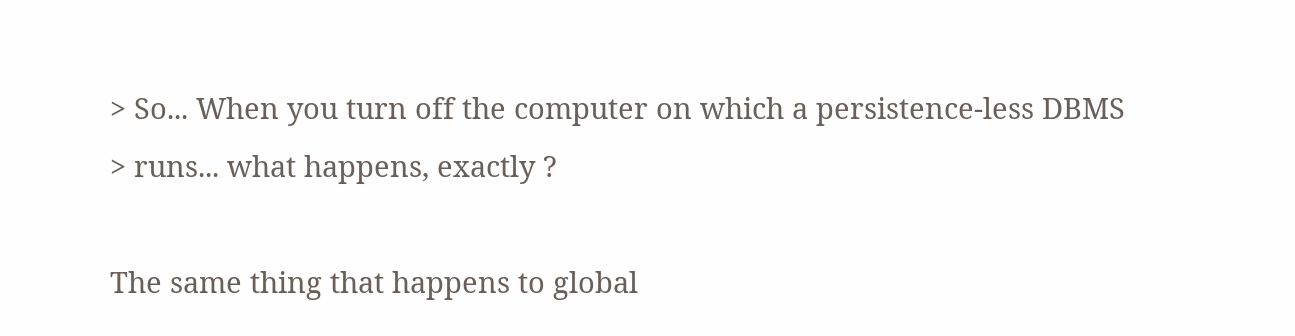> So... When you turn off the computer on which a persistence-less DBMS
> runs... what happens, exactly ?

The same thing that happens to global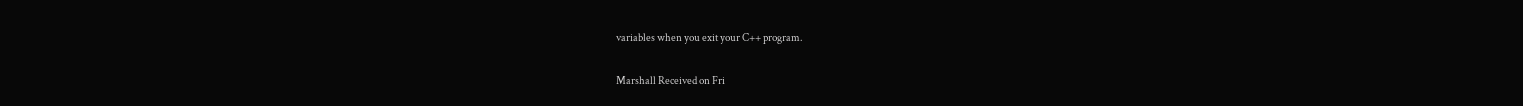variables when you exit your C++ program.

Marshall Received on Fri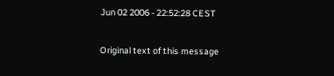Jun 02 2006 - 22:52:28 CEST

Original text of this message